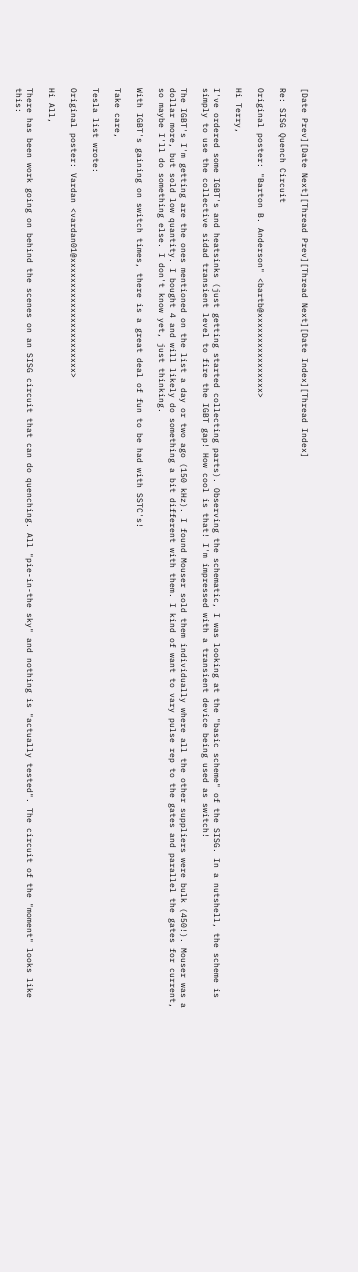[Date Prev][Date Next][Thread Prev][Thread Next][Date Index][Thread Index]

Re: SISG Quench Circuit

Original poster: "Barton B. Anderson" <bartb@xxxxxxxxxxxxxxxx>

Hi Terry,

I've ordered some IGBT's and heatsinks (just getting started collecting parts). Observing the schematic, I was looking at the "basic scheme" of the SISG. In a nutshell, the scheme is simply to use the collective sidad transient level to fire the IGBT gap! How cool is that! I'm impressed with a transient device being used as switch!

The IGBT's I'm getting are the ones mentioned on the list a day or two ago (150 kHz). I found Mouser sold them individually where all the other suppliers were bulk (450!). Mouser was a dollar more, but sold low quantity. I bought 4 and will likely do something a bit different with them. I kind of want to vary pulse rep to the gates and parallel the gates for current, so maybe I'll do something else. I don't know yet, just thinking.

With IGBT's gaining on switch times, there is a great deal of fun to be had with SSTC's!

Take care,

Tesla list wrote:

Original poster: Vardan <vardan01@xxxxxxxxxxxxxxxxxxxxxxx>

Hi All,

There has been work going on behind the scenes on an SISG circuit that can do quenching. All "pie-in-the sky" and nothing is "actually tested". The circuit of the "moment" looks like this: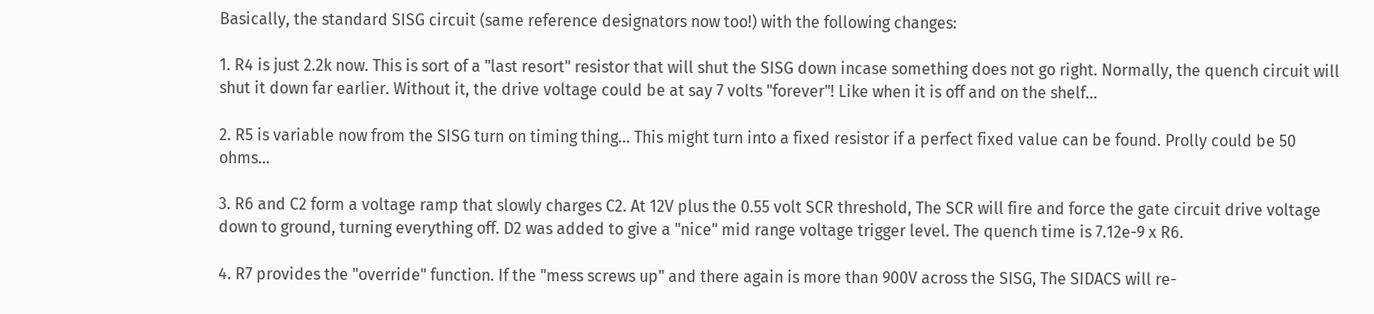Basically, the standard SISG circuit (same reference designators now too!) with the following changes:

1. R4 is just 2.2k now. This is sort of a "last resort" resistor that will shut the SISG down incase something does not go right. Normally, the quench circuit will shut it down far earlier. Without it, the drive voltage could be at say 7 volts "forever"! Like when it is off and on the shelf...

2. R5 is variable now from the SISG turn on timing thing... This might turn into a fixed resistor if a perfect fixed value can be found. Prolly could be 50 ohms...

3. R6 and C2 form a voltage ramp that slowly charges C2. At 12V plus the 0.55 volt SCR threshold, The SCR will fire and force the gate circuit drive voltage down to ground, turning everything off. D2 was added to give a "nice" mid range voltage trigger level. The quench time is 7.12e-9 x R6.

4. R7 provides the "override" function. If the "mess screws up" and there again is more than 900V across the SISG, The SIDACS will re-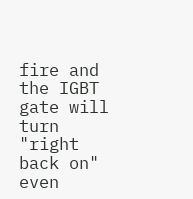fire and the IGBT gate will turn "right back on" even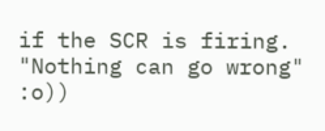if the SCR is firing. "Nothing can go wrong" :o))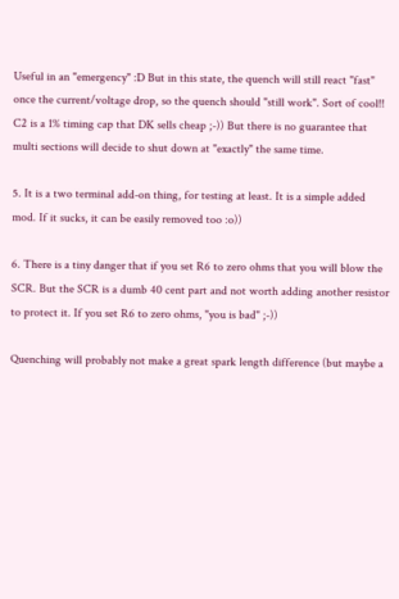Useful in an "emergency" :D But in this state, the quench will still react "fast" once the current/voltage drop, so the quench should "still work". Sort of cool!! C2 is a 1% timing cap that DK sells cheap ;-)) But there is no guarantee that multi sections will decide to shut down at "exactly" the same time.

5. It is a two terminal add-on thing, for testing at least. It is a simple added mod. If it sucks, it can be easily removed too :o))

6. There is a tiny danger that if you set R6 to zero ohms that you will blow the SCR. But the SCR is a dumb 40 cent part and not worth adding another resistor to protect it. If you set R6 to zero ohms, "you is bad" ;-))

Quenching will probably not make a great spark length difference (but maybe a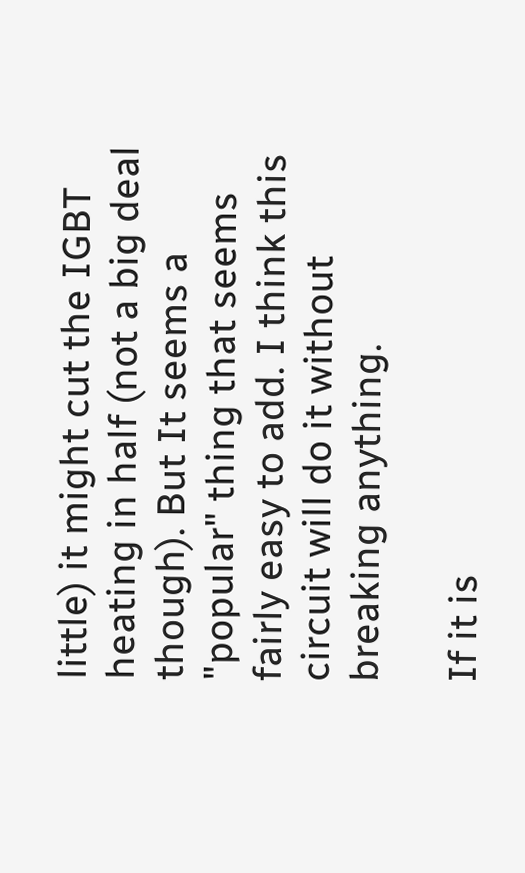little) it might cut the IGBT heating in half (not a big deal though). But It seems a "popular" thing that seems fairly easy to add. I think this circuit will do it without breaking anything.

If it is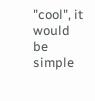"cool", it would be simple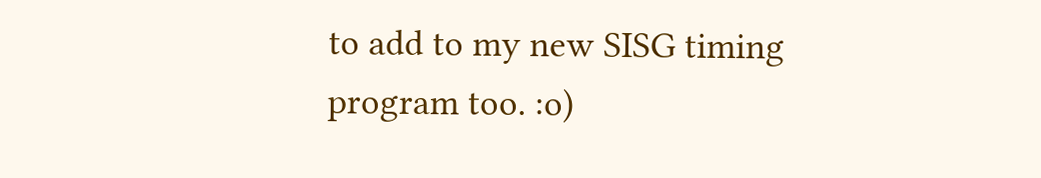to add to my new SISG timing program too. :o)